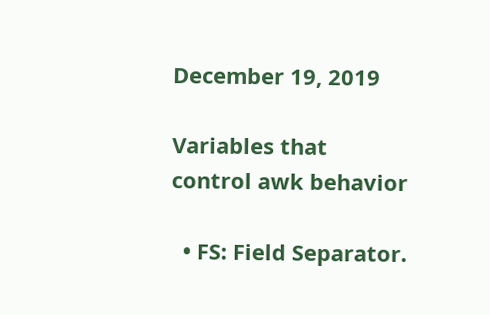December 19, 2019

Variables that control awk behavior

  • FS: Field Separator.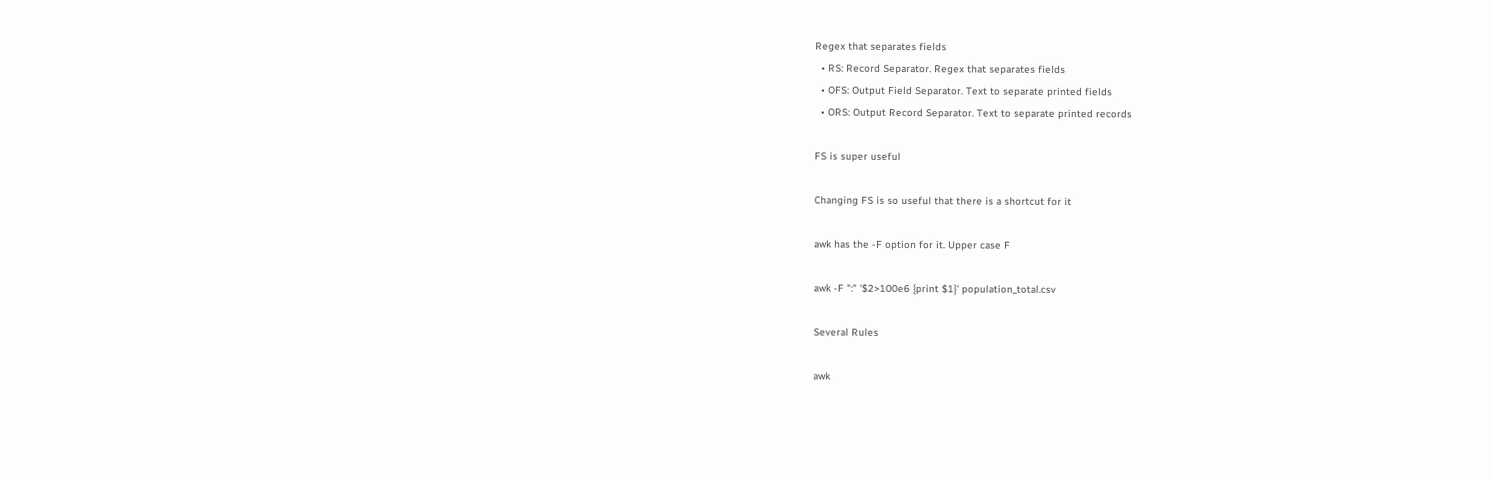Regex that separates fields
  • RS: Record Separator. Regex that separates fields
  • OFS: Output Field Separator. Text to separate printed fields
  • ORS: Output Record Separator. Text to separate printed records

FS is super useful

Changing FS is so useful that there is a shortcut for it

awk has the -F option for it. Upper case F

awk -F ":" '$2>100e6 {print $1}' population_total.csv

Several Rules

awk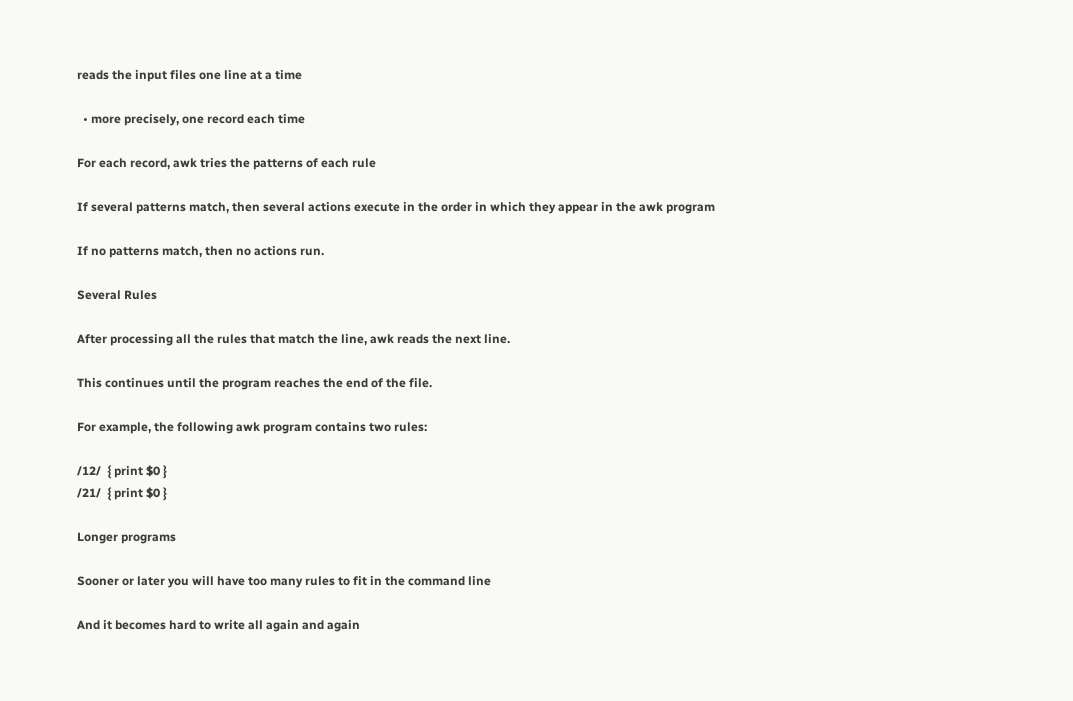reads the input files one line at a time

  • more precisely, one record each time

For each record, awk tries the patterns of each rule

If several patterns match, then several actions execute in the order in which they appear in the awk program

If no patterns match, then no actions run.

Several Rules

After processing all the rules that match the line, awk reads the next line.

This continues until the program reaches the end of the file.

For example, the following awk program contains two rules:

/12/  { print $0 }
/21/  { print $0 }

Longer programs

Sooner or later you will have too many rules to fit in the command line

And it becomes hard to write all again and again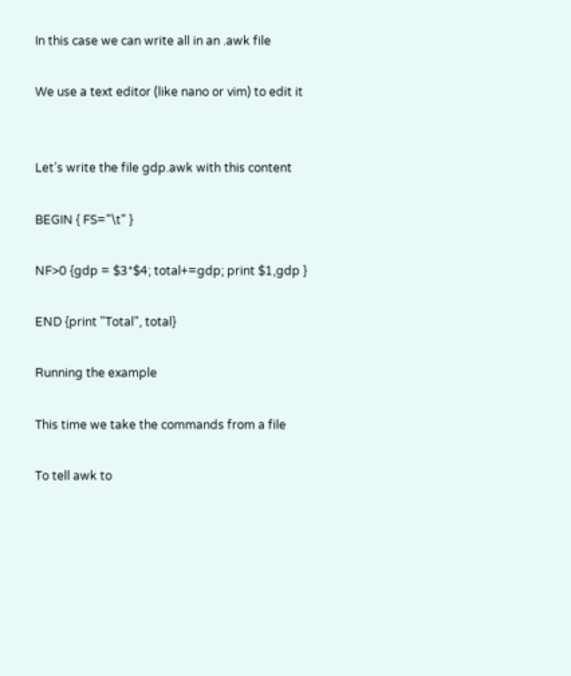In this case we can write all in an .awk file

We use a text editor (like nano or vim) to edit it


Let’s write the file gdp.awk with this content

BEGIN { FS="\t" }

NF>0 {gdp = $3*$4; total+=gdp; print $1,gdp }

END {print "Total", total}

Running the example

This time we take the commands from a file

To tell awk to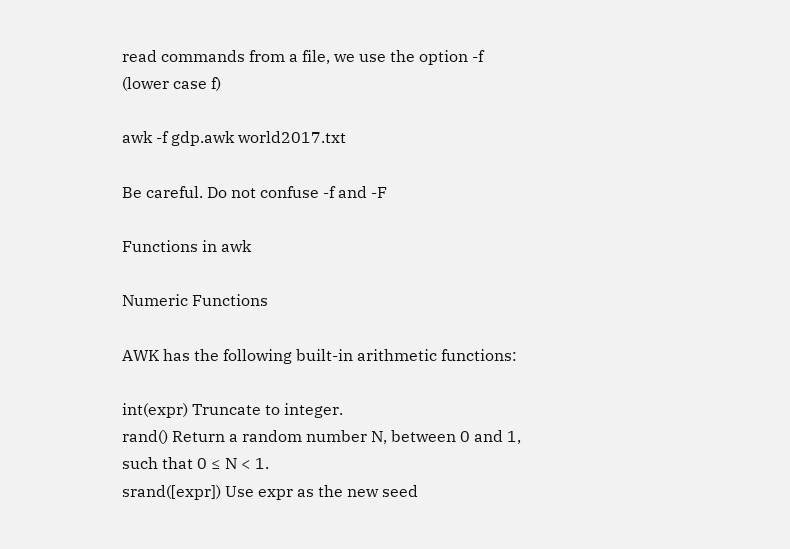read commands from a file, we use the option -f (lower case f)

awk -f gdp.awk world2017.txt

Be careful. Do not confuse -f and -F

Functions in awk

Numeric Functions

AWK has the following built-in arithmetic functions:

int(expr) Truncate to integer.
rand() Return a random number N, between 0 and 1, such that 0 ≤ N < 1.
srand([expr]) Use expr as the new seed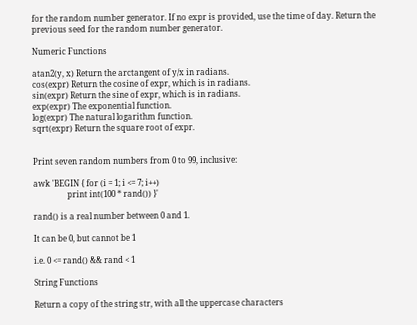for the random number generator. If no expr is provided, use the time of day. Return the previous seed for the random number generator.

Numeric Functions

atan2(y, x) Return the arctangent of y/x in radians.
cos(expr) Return the cosine of expr, which is in radians.
sin(expr) Return the sine of expr, which is in radians.
exp(expr) The exponential function.
log(expr) The natural logarithm function.
sqrt(expr) Return the square root of expr.


Print seven random numbers from 0 to 99, inclusive:

awk 'BEGIN { for (i = 1; i <= 7; i++)
                 print int(100 * rand()) }'

rand() is a real number between 0 and 1.

It can be 0, but cannot be 1

i.e. 0 <= rand() && rand < 1

String Functions

Return a copy of the string str, with all the uppercase characters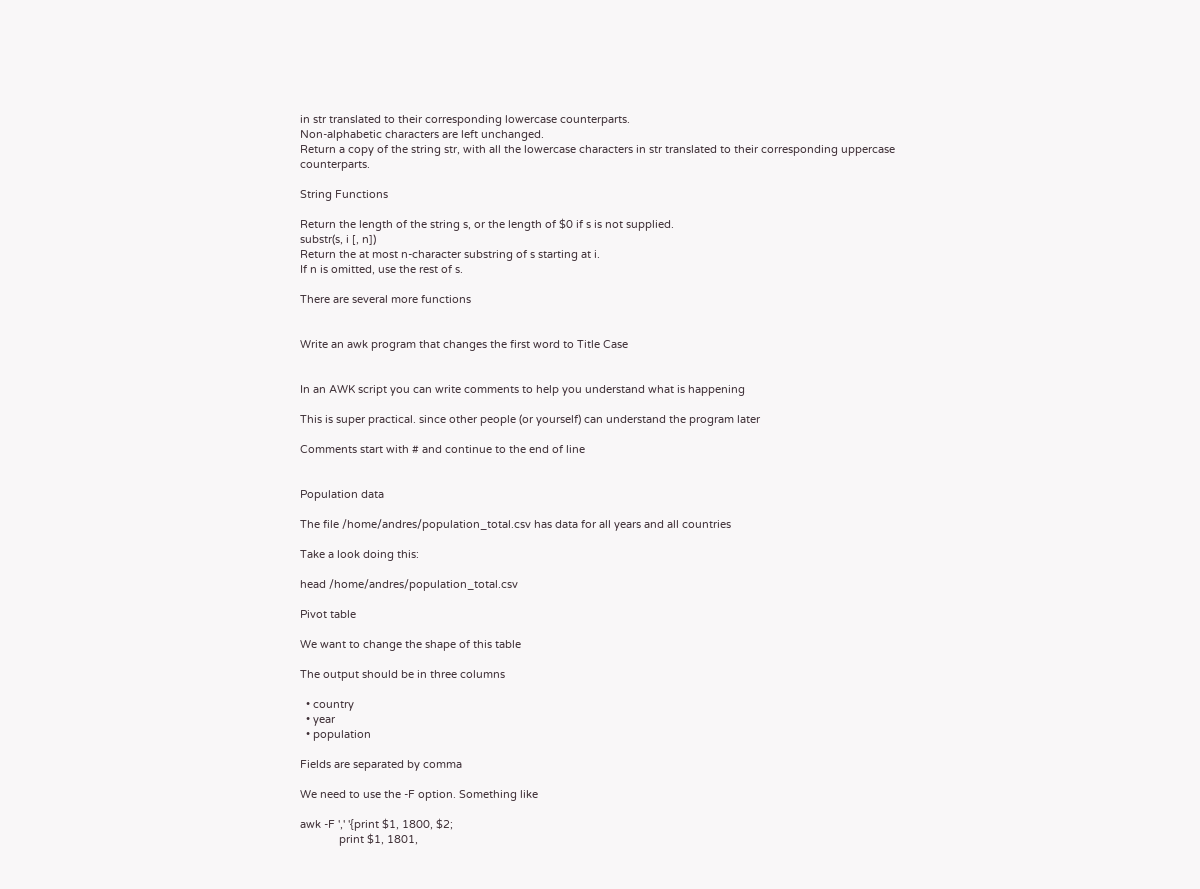in str translated to their corresponding lowercase counterparts.
Non-alphabetic characters are left unchanged.
Return a copy of the string str, with all the lowercase characters in str translated to their corresponding uppercase counterparts.

String Functions

Return the length of the string s, or the length of $0 if s is not supplied.
substr(s, i [, n])
Return the at most n-character substring of s starting at i.
If n is omitted, use the rest of s.

There are several more functions


Write an awk program that changes the first word to Title Case


In an AWK script you can write comments to help you understand what is happening

This is super practical. since other people (or yourself) can understand the program later

Comments start with # and continue to the end of line


Population data

The file /home/andres/population_total.csv has data for all years and all countries

Take a look doing this:

head /home/andres/population_total.csv

Pivot table

We want to change the shape of this table

The output should be in three columns

  • country
  • year
  • population

Fields are separated by comma

We need to use the -F option. Something like

awk -F ',' '{print $1, 1800, $2;
             print $1, 1801,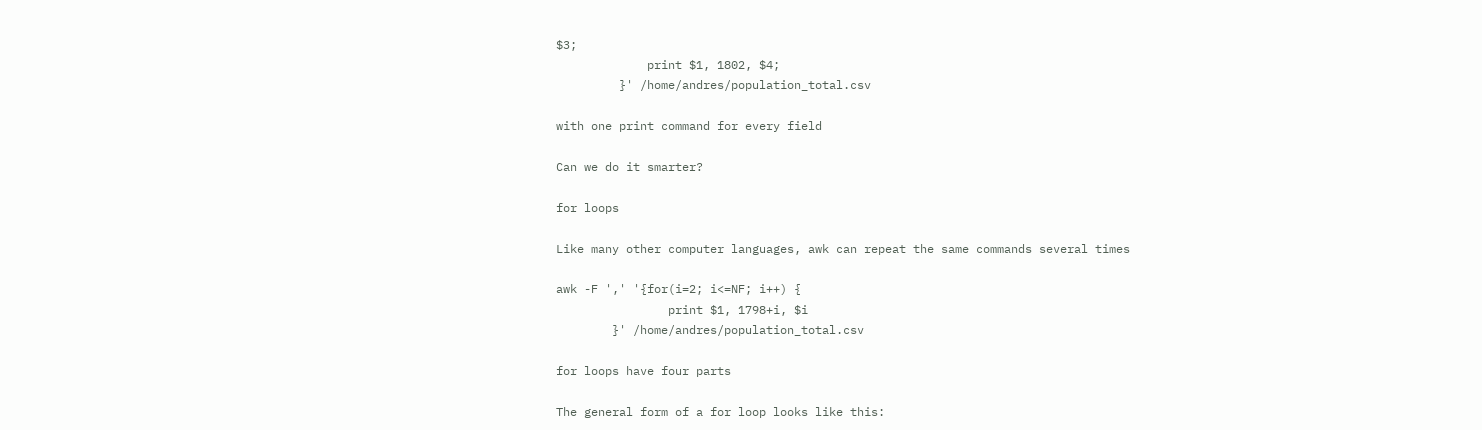$3;
             print $1, 1802, $4;
         }' /home/andres/population_total.csv

with one print command for every field

Can we do it smarter?

for loops

Like many other computer languages, awk can repeat the same commands several times

awk -F ',' '{for(i=2; i<=NF; i++) {
                print $1, 1798+i, $i
        }' /home/andres/population_total.csv

for loops have four parts

The general form of a for loop looks like this: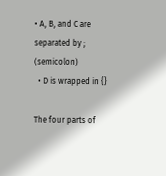• A, B, and C are separated by ; (semicolon)
  • D is wrapped in {}

The four parts of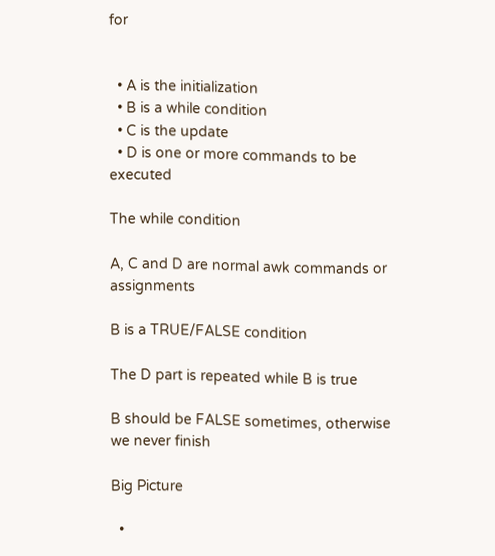for


  • A is the initialization
  • B is a while condition
  • C is the update
  • D is one or more commands to be executed

The while condition

A, C and D are normal awk commands or assignments

B is a TRUE/FALSE condition

The D part is repeated while B is true

B should be FALSE sometimes, otherwise we never finish

Big Picture

  •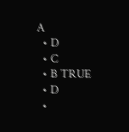A
  • D
  • C
  • B TRUE
  • D
  •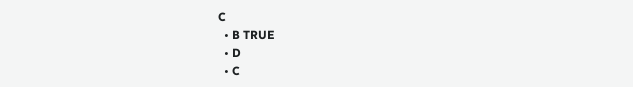C
  • B TRUE
  • D
  • C